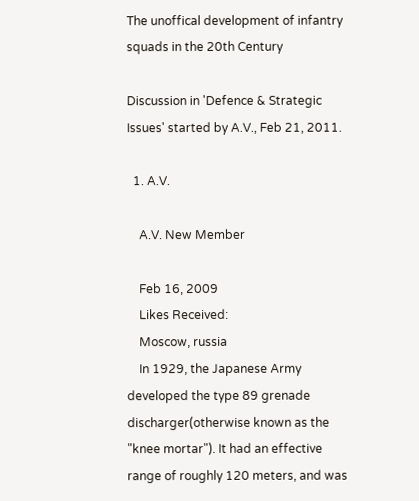The unoffical development of infantry squads in the 20th Century

Discussion in 'Defence & Strategic Issues' started by A.V., Feb 21, 2011.

  1. A.V.

    A.V. New Member

    Feb 16, 2009
    Likes Received:
    Moscow, russia
    In 1929, the Japanese Army developed the type 89 grenade discharger(otherwise known as the "knee mortar"). It had an effective range of roughly 120 meters, and was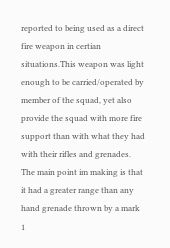reported to being used as a direct fire weapon in certian situations.This weapon was light enough to be carried/operated by member of the squad, yet also provide the squad with more fire support than with what they had with their rifles and grenades. The main point im making is that it had a greater range than any hand grenade thrown by a mark 1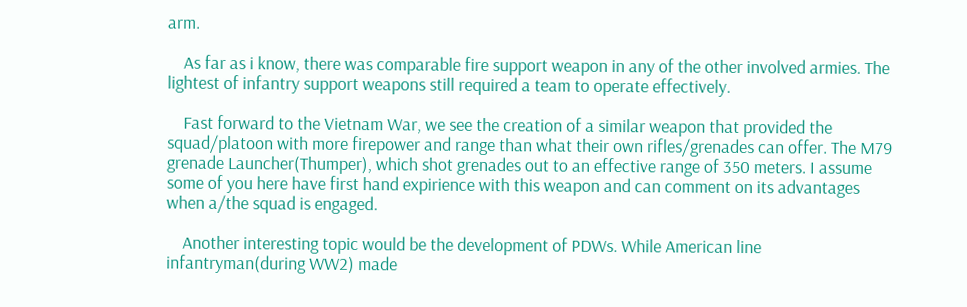arm.

    As far as i know, there was comparable fire support weapon in any of the other involved armies. The lightest of infantry support weapons still required a team to operate effectively.

    Fast forward to the Vietnam War, we see the creation of a similar weapon that provided the squad/platoon with more firepower and range than what their own rifles/grenades can offer. The M79 grenade Launcher(Thumper), which shot grenades out to an effective range of 350 meters. I assume some of you here have first hand expirience with this weapon and can comment on its advantages when a/the squad is engaged.

    Another interesting topic would be the development of PDWs. While American line infantryman(during WW2) made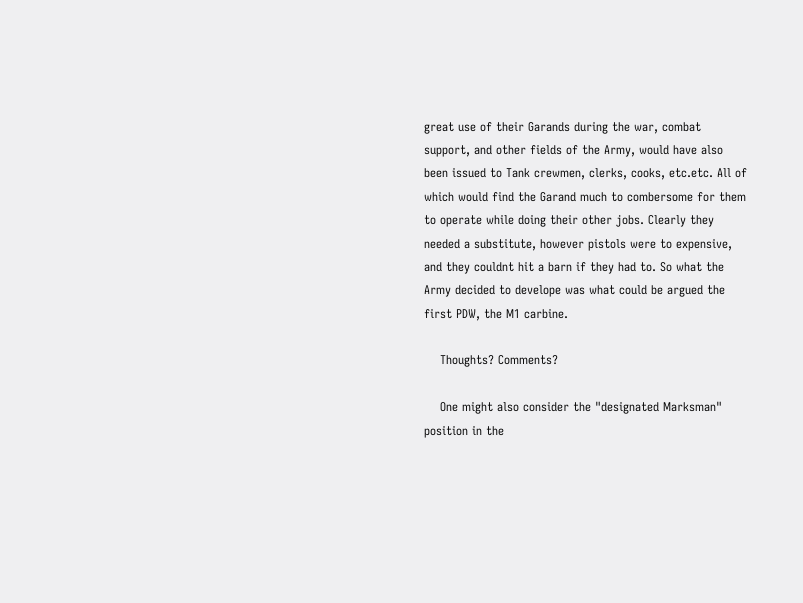great use of their Garands during the war, combat support, and other fields of the Army, would have also been issued to Tank crewmen, clerks, cooks, etc.etc. All of which would find the Garand much to combersome for them to operate while doing their other jobs. Clearly they needed a substitute, however pistols were to expensive, and they couldnt hit a barn if they had to. So what the Army decided to develope was what could be argued the first PDW, the M1 carbine.

    Thoughts? Comments?

    One might also consider the "designated Marksman" position in the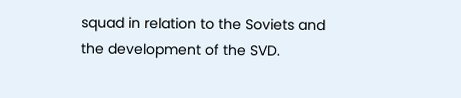squad in relation to the Soviets and the development of the SVD.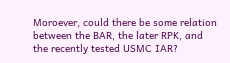Moroever, could there be some relation between the BAR, the later RPK, and the recently tested USMC IAR?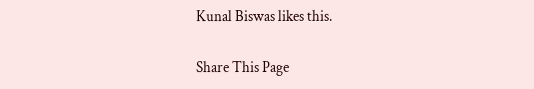Kunal Biswas likes this.

Share This Page